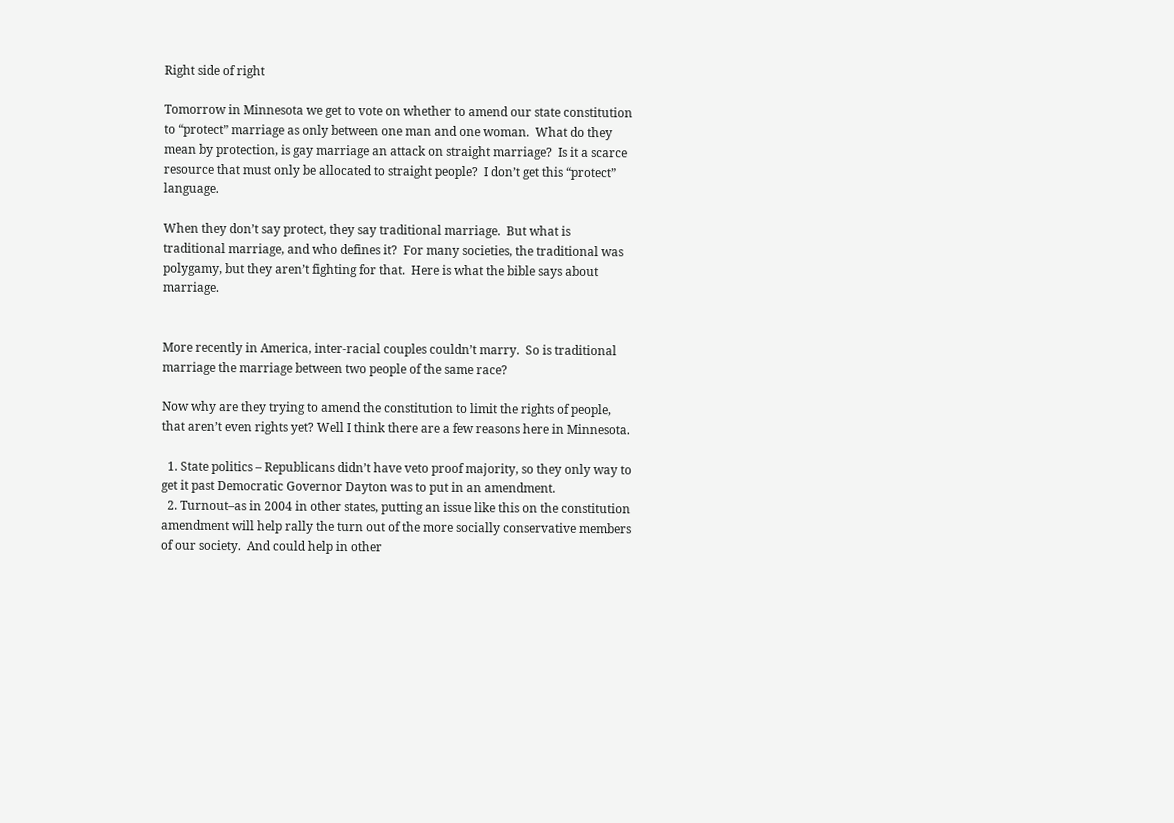Right side of right

Tomorrow in Minnesota we get to vote on whether to amend our state constitution to “protect” marriage as only between one man and one woman.  What do they mean by protection, is gay marriage an attack on straight marriage?  Is it a scarce resource that must only be allocated to straight people?  I don’t get this “protect” language.

When they don’t say protect, they say traditional marriage.  But what is traditional marriage, and who defines it?  For many societies, the traditional was polygamy, but they aren’t fighting for that.  Here is what the bible says about marriage.


More recently in America, inter-racial couples couldn’t marry.  So is traditional marriage the marriage between two people of the same race?

Now why are they trying to amend the constitution to limit the rights of people, that aren’t even rights yet? Well I think there are a few reasons here in Minnesota.

  1. State politics – Republicans didn’t have veto proof majority, so they only way to get it past Democratic Governor Dayton was to put in an amendment.
  2. Turnout–as in 2004 in other states, putting an issue like this on the constitution amendment will help rally the turn out of the more socially conservative members of our society.  And could help in other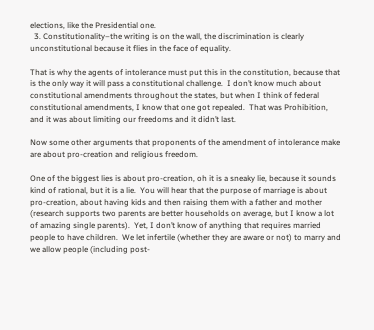elections, like the Presidential one.
  3. Constitutionality–the writing is on the wall, the discrimination is clearly unconstitutional because it flies in the face of equality.

That is why the agents of intolerance must put this in the constitution, because that is the only way it will pass a constitutional challenge.  I don’t know much about constitutional amendments throughout the states, but when I think of federal constitutional amendments, I know that one got repealed.  That was Prohibition, and it was about limiting our freedoms and it didn’t last.

Now some other arguments that proponents of the amendment of intolerance make are about pro-creation and religious freedom.

One of the biggest lies is about pro-creation, oh it is a sneaky lie, because it sounds kind of rational, but it is a lie.  You will hear that the purpose of marriage is about pro-creation, about having kids and then raising them with a father and mother (research supports two parents are better households on average, but I know a lot of amazing single parents).  Yet, I don’t know of anything that requires married people to have children.  We let infertile (whether they are aware or not) to marry and we allow people (including post-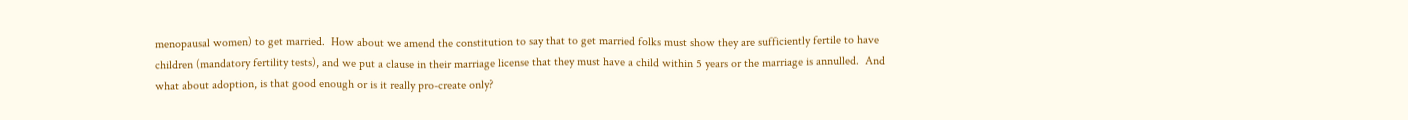menopausal women) to get married.  How about we amend the constitution to say that to get married folks must show they are sufficiently fertile to have children (mandatory fertility tests), and we put a clause in their marriage license that they must have a child within 5 years or the marriage is annulled.  And what about adoption, is that good enough or is it really pro-create only?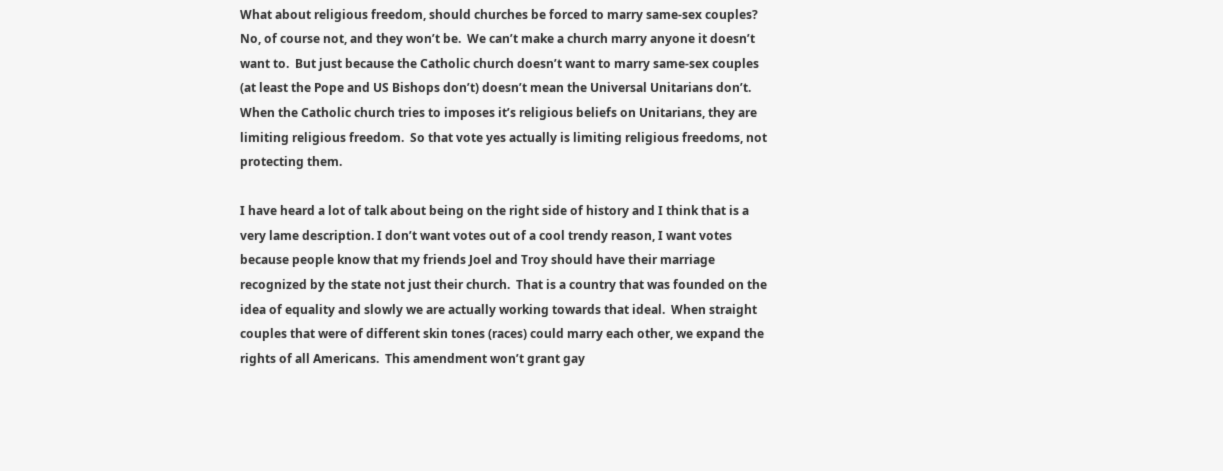What about religious freedom, should churches be forced to marry same-sex couples? No, of course not, and they won’t be.  We can’t make a church marry anyone it doesn’t want to.  But just because the Catholic church doesn’t want to marry same-sex couples (at least the Pope and US Bishops don’t) doesn’t mean the Universal Unitarians don’t.  When the Catholic church tries to imposes it’s religious beliefs on Unitarians, they are limiting religious freedom.  So that vote yes actually is limiting religious freedoms, not protecting them.

I have heard a lot of talk about being on the right side of history and I think that is a very lame description. I don’t want votes out of a cool trendy reason, I want votes because people know that my friends Joel and Troy should have their marriage recognized by the state not just their church.  That is a country that was founded on the idea of equality and slowly we are actually working towards that ideal.  When straight couples that were of different skin tones (races) could marry each other, we expand the rights of all Americans.  This amendment won’t grant gay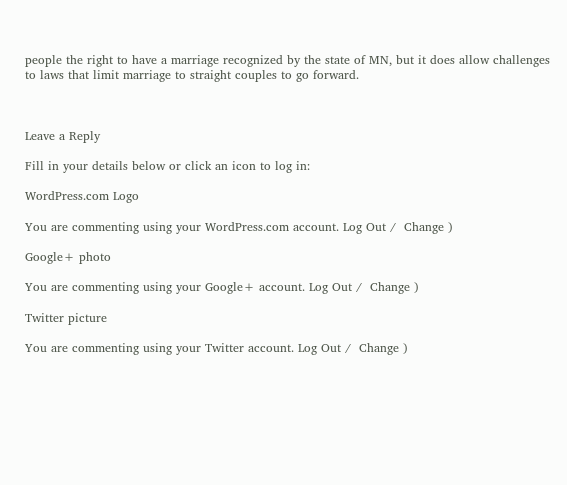people the right to have a marriage recognized by the state of MN, but it does allow challenges to laws that limit marriage to straight couples to go forward.



Leave a Reply

Fill in your details below or click an icon to log in:

WordPress.com Logo

You are commenting using your WordPress.com account. Log Out /  Change )

Google+ photo

You are commenting using your Google+ account. Log Out /  Change )

Twitter picture

You are commenting using your Twitter account. Log Out /  Change )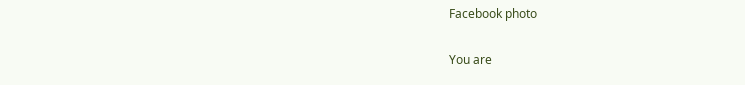Facebook photo

You are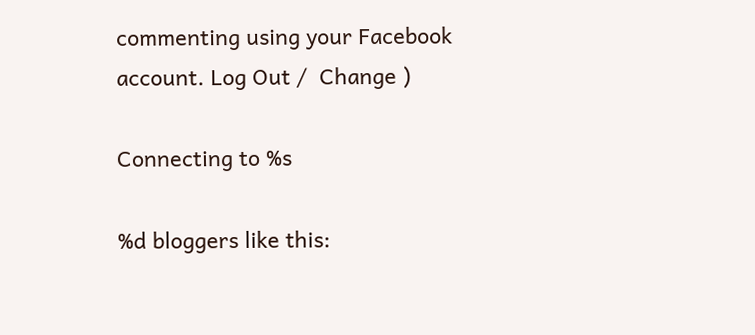commenting using your Facebook account. Log Out /  Change )

Connecting to %s

%d bloggers like this: